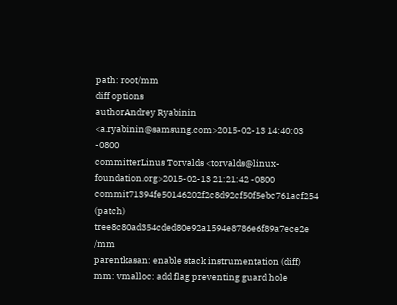path: root/mm
diff options
authorAndrey Ryabinin <a.ryabinin@samsung.com>2015-02-13 14:40:03 -0800
committerLinus Torvalds <torvalds@linux-foundation.org>2015-02-13 21:21:42 -0800
commit71394fe50146202f2c8d92cf50f5ebc761acf254 (patch)
tree8c80ad354cded80e92a1594e8786e6f89a7ece2e /mm
parentkasan: enable stack instrumentation (diff)
mm: vmalloc: add flag preventing guard hole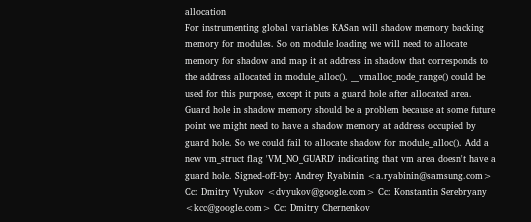allocation
For instrumenting global variables KASan will shadow memory backing memory for modules. So on module loading we will need to allocate memory for shadow and map it at address in shadow that corresponds to the address allocated in module_alloc(). __vmalloc_node_range() could be used for this purpose, except it puts a guard hole after allocated area. Guard hole in shadow memory should be a problem because at some future point we might need to have a shadow memory at address occupied by guard hole. So we could fail to allocate shadow for module_alloc(). Add a new vm_struct flag 'VM_NO_GUARD' indicating that vm area doesn't have a guard hole. Signed-off-by: Andrey Ryabinin <a.ryabinin@samsung.com> Cc: Dmitry Vyukov <dvyukov@google.com> Cc: Konstantin Serebryany <kcc@google.com> Cc: Dmitry Chernenkov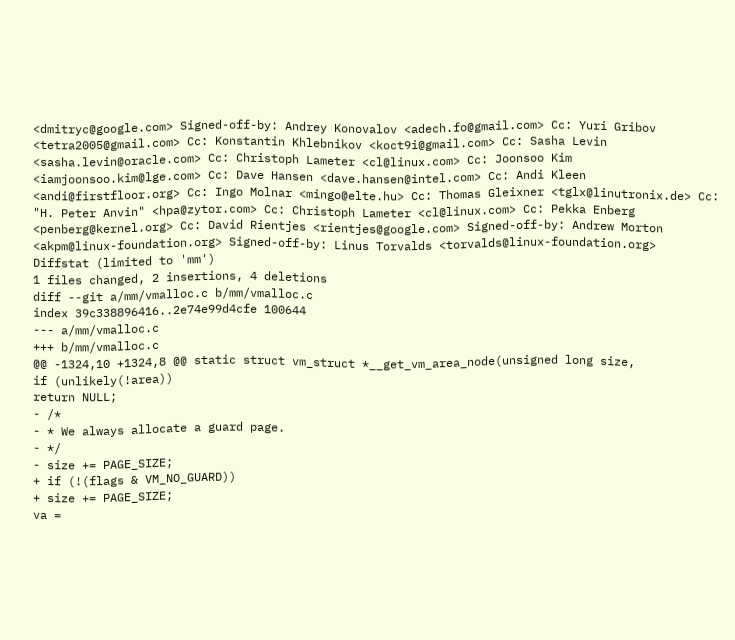<dmitryc@google.com> Signed-off-by: Andrey Konovalov <adech.fo@gmail.com> Cc: Yuri Gribov <tetra2005@gmail.com> Cc: Konstantin Khlebnikov <koct9i@gmail.com> Cc: Sasha Levin <sasha.levin@oracle.com> Cc: Christoph Lameter <cl@linux.com> Cc: Joonsoo Kim <iamjoonsoo.kim@lge.com> Cc: Dave Hansen <dave.hansen@intel.com> Cc: Andi Kleen <andi@firstfloor.org> Cc: Ingo Molnar <mingo@elte.hu> Cc: Thomas Gleixner <tglx@linutronix.de> Cc: "H. Peter Anvin" <hpa@zytor.com> Cc: Christoph Lameter <cl@linux.com> Cc: Pekka Enberg <penberg@kernel.org> Cc: David Rientjes <rientjes@google.com> Signed-off-by: Andrew Morton <akpm@linux-foundation.org> Signed-off-by: Linus Torvalds <torvalds@linux-foundation.org>
Diffstat (limited to 'mm')
1 files changed, 2 insertions, 4 deletions
diff --git a/mm/vmalloc.c b/mm/vmalloc.c
index 39c338896416..2e74e99d4cfe 100644
--- a/mm/vmalloc.c
+++ b/mm/vmalloc.c
@@ -1324,10 +1324,8 @@ static struct vm_struct *__get_vm_area_node(unsigned long size,
if (unlikely(!area))
return NULL;
- /*
- * We always allocate a guard page.
- */
- size += PAGE_SIZE;
+ if (!(flags & VM_NO_GUARD))
+ size += PAGE_SIZE;
va =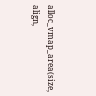alloc_vmap_area(size, align,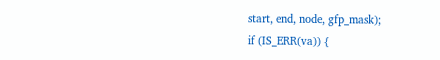start, end, node, gfp_mask);
if (IS_ERR(va)) {